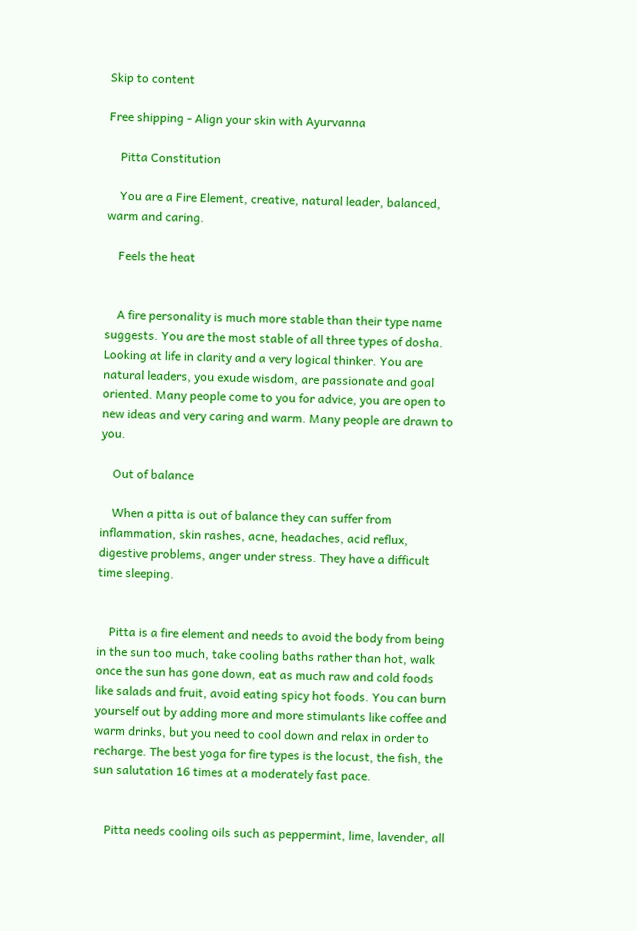Skip to content

Free shipping - Align your skin with Ayurvanna

    Pitta Constitution

    You are a Fire Element, creative, natural leader, balanced, warm and caring.

    Feels the heat


    A fire personality is much more stable than their type name suggests. You are the most stable of all three types of dosha. Looking at life in clarity and a very logical thinker. You are natural leaders, you exude wisdom, are passionate and goal oriented. Many people come to you for advice, you are open to new ideas and very caring and warm. Many people are drawn to you.

    Out of balance

    When a pitta is out of balance they can suffer from inflammation, skin rashes, acne, headaches, acid reflux, digestive problems, anger under stress. They have a difficult time sleeping.


    Pitta is a fire element and needs to avoid the body from being in the sun too much, take cooling baths rather than hot, walk once the sun has gone down, eat as much raw and cold foods like salads and fruit, avoid eating spicy hot foods. You can burn yourself out by adding more and more stimulants like coffee and warm drinks, but you need to cool down and relax in order to recharge. The best yoga for fire types is the locust, the fish, the sun salutation 16 times at a moderately fast pace.


    Pitta needs cooling oils such as peppermint, lime, lavender, all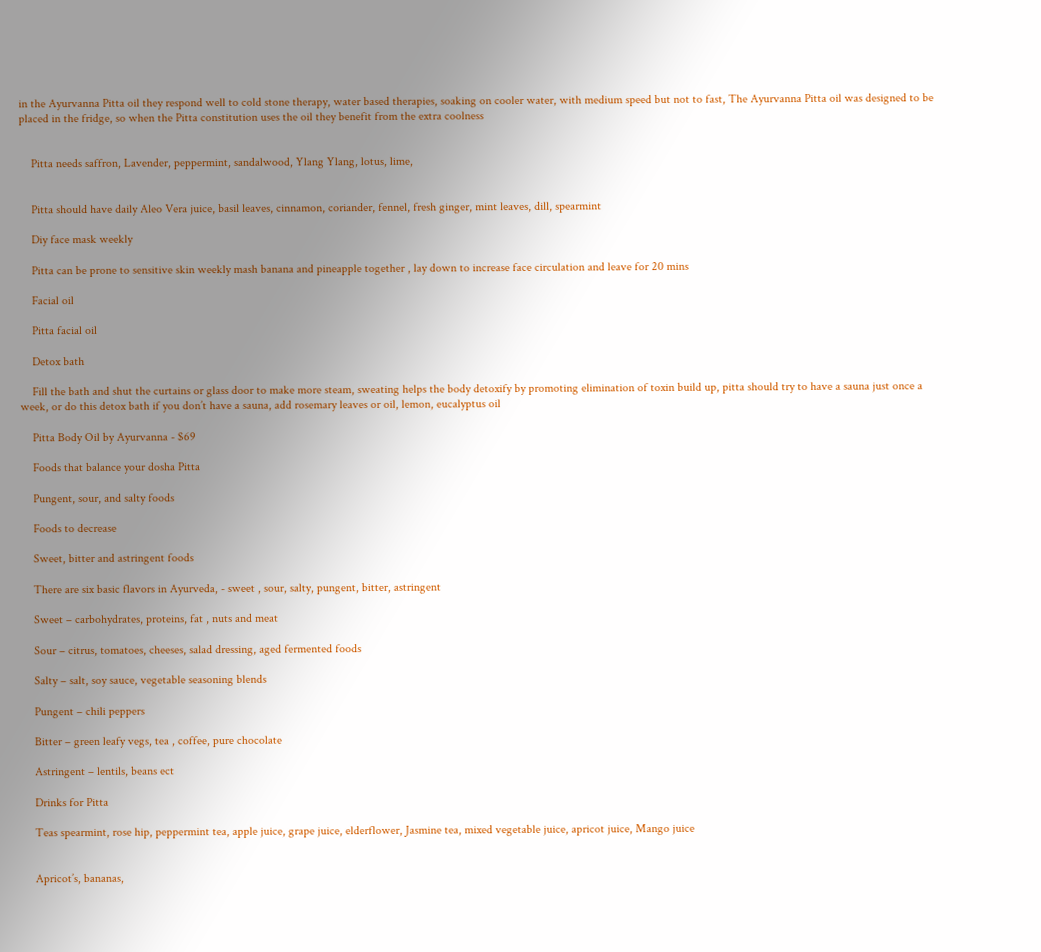in the Ayurvanna Pitta oil they respond well to cold stone therapy, water based therapies, soaking on cooler water, with medium speed but not to fast, The Ayurvanna Pitta oil was designed to be placed in the fridge, so when the Pitta constitution uses the oil they benefit from the extra coolness


    Pitta needs saffron, Lavender, peppermint, sandalwood, Ylang Ylang, lotus, lime,


    Pitta should have daily Aleo Vera juice, basil leaves, cinnamon, coriander, fennel, fresh ginger, mint leaves, dill, spearmint

    Diy face mask weekly

    Pitta can be prone to sensitive skin weekly mash banana and pineapple together , lay down to increase face circulation and leave for 20 mins

    Facial oil

    Pitta facial oil

    Detox bath

    Fill the bath and shut the curtains or glass door to make more steam, sweating helps the body detoxify by promoting elimination of toxin build up, pitta should try to have a sauna just once a week, or do this detox bath if you don’t have a sauna, add rosemary leaves or oil, lemon, eucalyptus oil

    Pitta Body Oil by Ayurvanna - $69

    Foods that balance your dosha Pitta

    Pungent, sour, and salty foods

    Foods to decrease

    Sweet, bitter and astringent foods

    There are six basic flavors in Ayurveda, - sweet , sour, salty, pungent, bitter, astringent

    Sweet – carbohydrates, proteins, fat , nuts and meat

    Sour – citrus, tomatoes, cheeses, salad dressing, aged fermented foods

    Salty – salt, soy sauce, vegetable seasoning blends

    Pungent – chili peppers

    Bitter – green leafy vegs, tea , coffee, pure chocolate

    Astringent – lentils, beans ect

    Drinks for Pitta

    Teas spearmint, rose hip, peppermint tea, apple juice, grape juice, elderflower, Jasmine tea, mixed vegetable juice, apricot juice, Mango juice


    Apricot’s, bananas,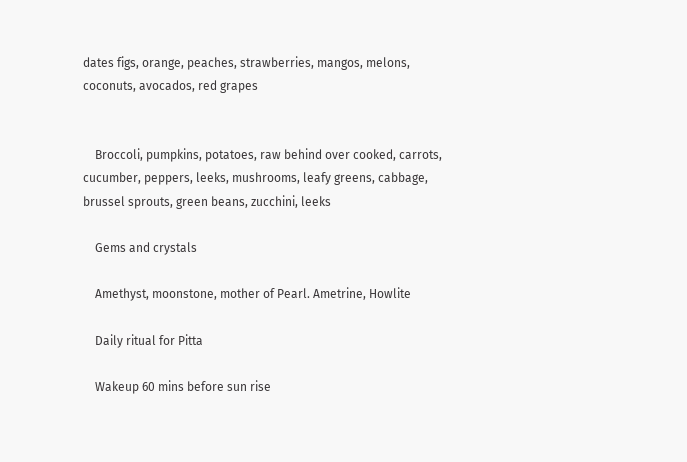dates figs, orange, peaches, strawberries, mangos, melons, coconuts, avocados, red grapes


    Broccoli, pumpkins, potatoes, raw behind over cooked, carrots, cucumber, peppers, leeks, mushrooms, leafy greens, cabbage, brussel sprouts, green beans, zucchini, leeks

    Gems and crystals

    Amethyst, moonstone, mother of Pearl. Ametrine, Howlite

    Daily ritual for Pitta

    Wakeup 60 mins before sun rise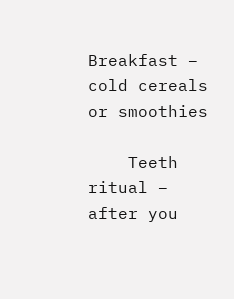Breakfast – cold cereals or smoothies

    Teeth ritual – after you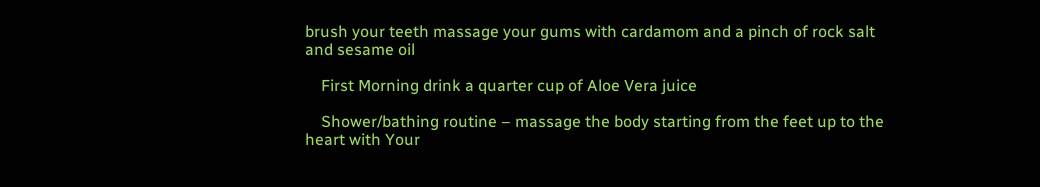brush your teeth massage your gums with cardamom and a pinch of rock salt and sesame oil

    First Morning drink a quarter cup of Aloe Vera juice

    Shower/bathing routine – massage the body starting from the feet up to the heart with Your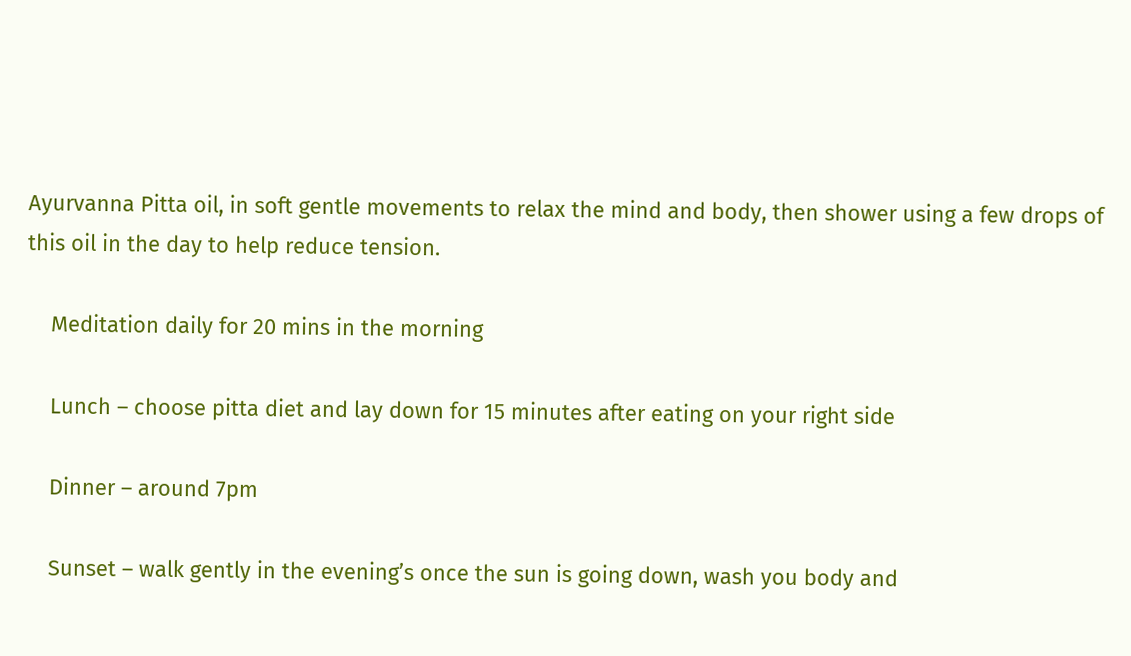Ayurvanna Pitta oil, in soft gentle movements to relax the mind and body, then shower using a few drops of this oil in the day to help reduce tension.

    Meditation daily for 20 mins in the morning

    Lunch – choose pitta diet and lay down for 15 minutes after eating on your right side

    Dinner – around 7pm

    Sunset – walk gently in the evening’s once the sun is going down, wash you body and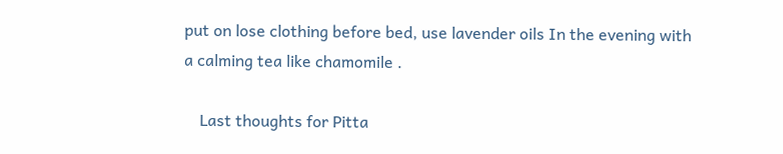put on lose clothing before bed, use lavender oils In the evening with a calming tea like chamomile .

    Last thoughts for Pitta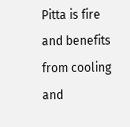Pitta is fire and benefits from cooling and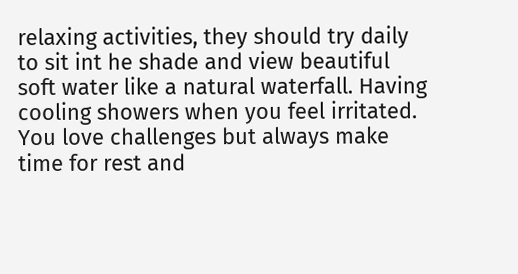relaxing activities, they should try daily to sit int he shade and view beautiful soft water like a natural waterfall. Having cooling showers when you feel irritated. You love challenges but always make time for rest and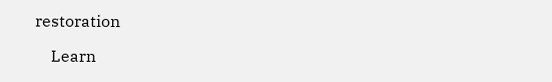restoration

    Learn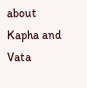about Kapha and Vata